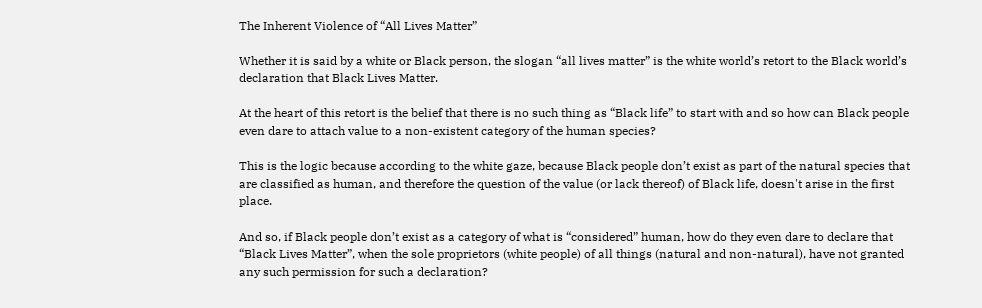The Inherent Violence of “All Lives Matter”

Whether it is said by a white or Black person, the slogan “all lives matter” is the white world’s retort to the Black world’s declaration that Black Lives Matter.

At the heart of this retort is the belief that there is no such thing as “Black life” to start with and so how can Black people even dare to attach value to a non-existent category of the human species?

This is the logic because according to the white gaze, because Black people don’t exist as part of the natural species that are classified as human, and therefore the question of the value (or lack thereof) of Black life, doesn't arise in the first place.

And so, if Black people don’t exist as a category of what is “considered” human, how do they even dare to declare that “Black Lives Matter”, when the sole proprietors (white people) of all things (natural and non-natural), have not granted any such permission for such a declaration?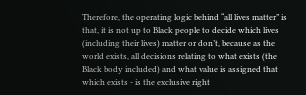Therefore, the operating logic behind “all lives matter” is that, it is not up to Black people to decide which lives (including their lives) matter or don’t, because as the world exists, all decisions relating to what exists (the Black body included) and what value is assigned that which exists - is the exclusive right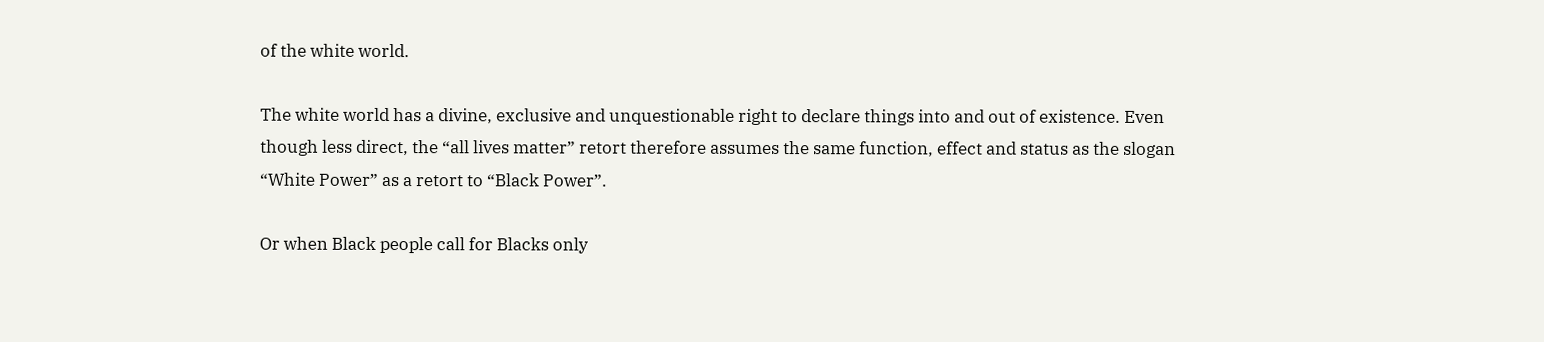of the white world.

The white world has a divine, exclusive and unquestionable right to declare things into and out of existence. Even though less direct, the “all lives matter” retort therefore assumes the same function, effect and status as the slogan “White Power” as a retort to “Black Power”.

Or when Black people call for Blacks only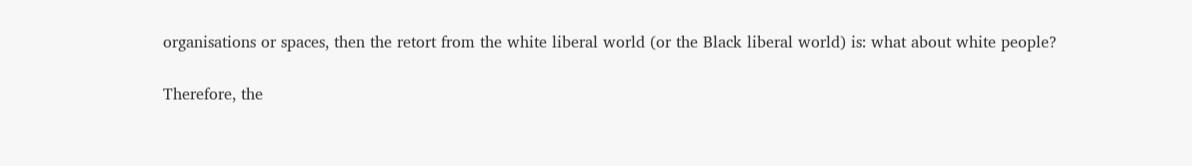organisations or spaces, then the retort from the white liberal world (or the Black liberal world) is: what about white people?

Therefore, the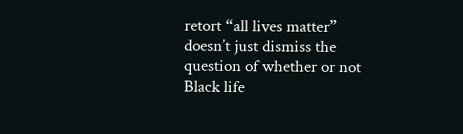retort “all lives matter” doesn’t just dismiss the question of whether or not Black life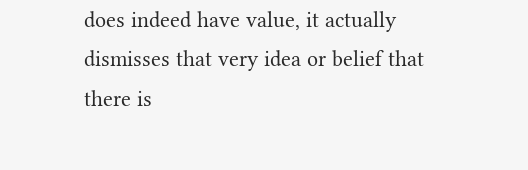does indeed have value, it actually dismisses that very idea or belief that there is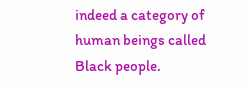indeed a category of human beings called Black people.